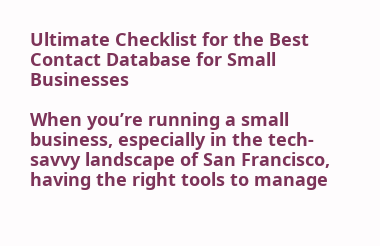Ultimate Checklist for the Best Contact Database for Small Businesses

When you’re running a small business, especially in the tech-savvy landscape of San Francisco, having the right tools to manage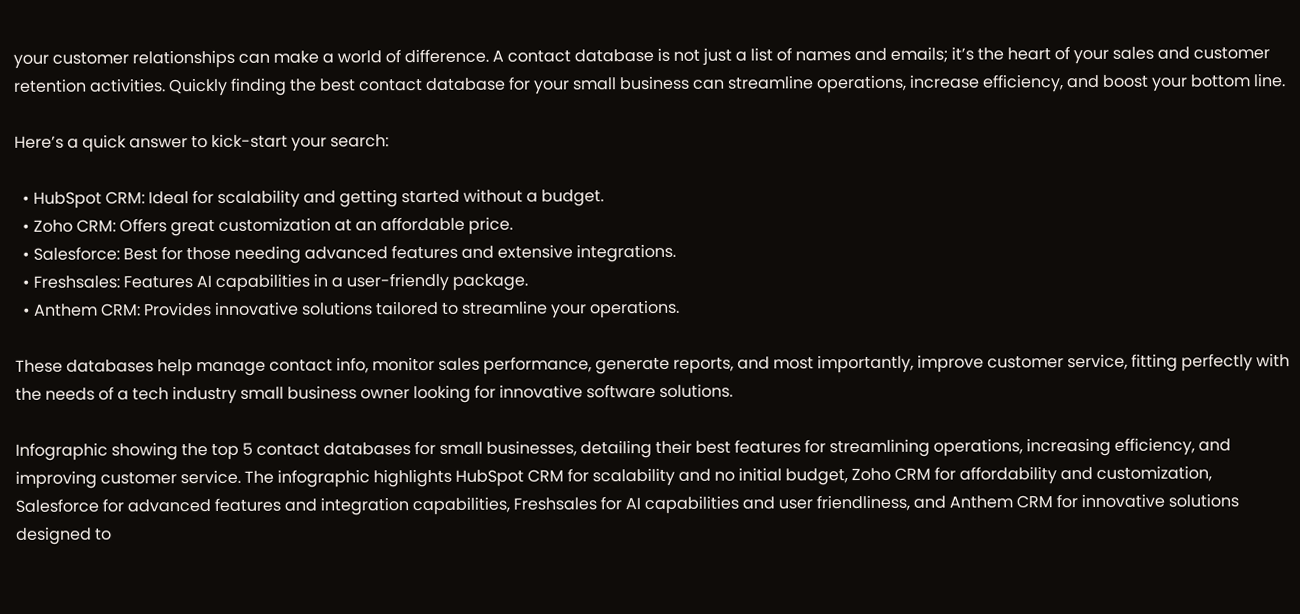your customer relationships can make a world of difference. A contact database is not just a list of names and emails; it’s the heart of your sales and customer retention activities. Quickly finding the best contact database for your small business can streamline operations, increase efficiency, and boost your bottom line.

Here’s a quick answer to kick-start your search:

  • HubSpot CRM: Ideal for scalability and getting started without a budget.
  • Zoho CRM: Offers great customization at an affordable price.
  • Salesforce: Best for those needing advanced features and extensive integrations.
  • Freshsales: Features AI capabilities in a user-friendly package.
  • Anthem CRM: Provides innovative solutions tailored to streamline your operations.

These databases help manage contact info, monitor sales performance, generate reports, and most importantly, improve customer service, fitting perfectly with the needs of a tech industry small business owner looking for innovative software solutions.

Infographic showing the top 5 contact databases for small businesses, detailing their best features for streamlining operations, increasing efficiency, and improving customer service. The infographic highlights HubSpot CRM for scalability and no initial budget, Zoho CRM for affordability and customization, Salesforce for advanced features and integration capabilities, Freshsales for AI capabilities and user friendliness, and Anthem CRM for innovative solutions designed to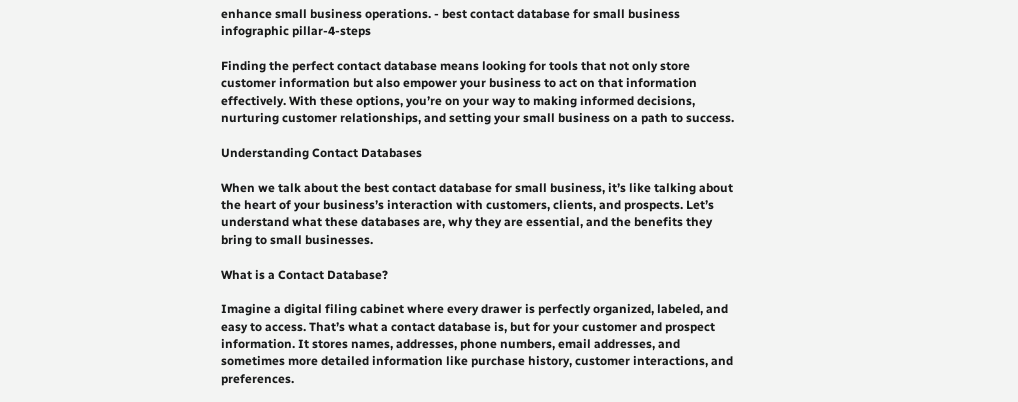enhance small business operations. - best contact database for small business infographic pillar-4-steps

Finding the perfect contact database means looking for tools that not only store customer information but also empower your business to act on that information effectively. With these options, you’re on your way to making informed decisions, nurturing customer relationships, and setting your small business on a path to success.

Understanding Contact Databases

When we talk about the best contact database for small business, it’s like talking about the heart of your business’s interaction with customers, clients, and prospects. Let’s understand what these databases are, why they are essential, and the benefits they bring to small businesses.

What is a Contact Database?

Imagine a digital filing cabinet where every drawer is perfectly organized, labeled, and easy to access. That’s what a contact database is, but for your customer and prospect information. It stores names, addresses, phone numbers, email addresses, and sometimes more detailed information like purchase history, customer interactions, and preferences.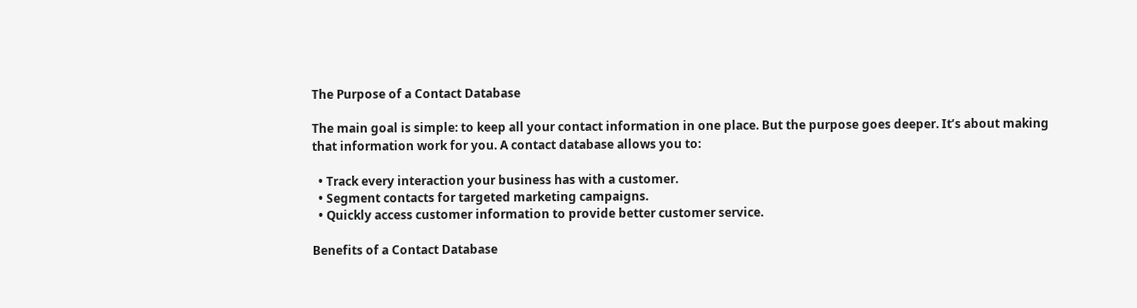The Purpose of a Contact Database

The main goal is simple: to keep all your contact information in one place. But the purpose goes deeper. It’s about making that information work for you. A contact database allows you to:

  • Track every interaction your business has with a customer.
  • Segment contacts for targeted marketing campaigns.
  • Quickly access customer information to provide better customer service.

Benefits of a Contact Database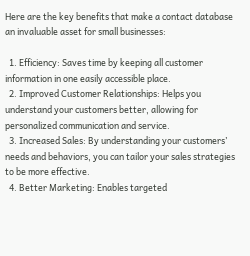Here are the key benefits that make a contact database an invaluable asset for small businesses:

  1. Efficiency: Saves time by keeping all customer information in one easily accessible place.
  2. Improved Customer Relationships: Helps you understand your customers better, allowing for personalized communication and service.
  3. Increased Sales: By understanding your customers’ needs and behaviors, you can tailor your sales strategies to be more effective.
  4. Better Marketing: Enables targeted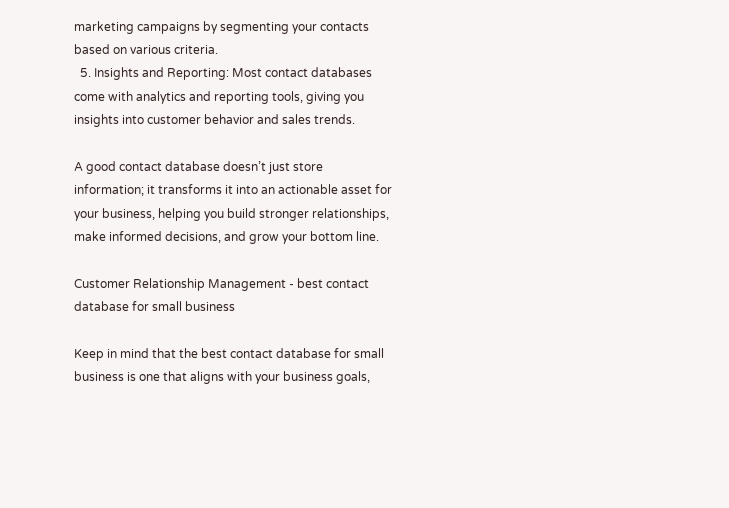marketing campaigns by segmenting your contacts based on various criteria.
  5. Insights and Reporting: Most contact databases come with analytics and reporting tools, giving you insights into customer behavior and sales trends.

A good contact database doesn’t just store information; it transforms it into an actionable asset for your business, helping you build stronger relationships, make informed decisions, and grow your bottom line.

Customer Relationship Management - best contact database for small business

Keep in mind that the best contact database for small business is one that aligns with your business goals,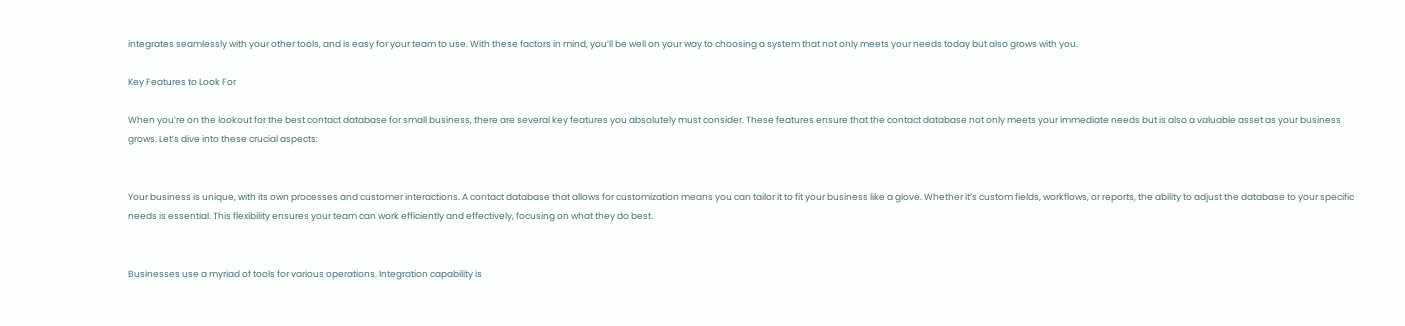integrates seamlessly with your other tools, and is easy for your team to use. With these factors in mind, you’ll be well on your way to choosing a system that not only meets your needs today but also grows with you.

Key Features to Look For

When you’re on the lookout for the best contact database for small business, there are several key features you absolutely must consider. These features ensure that the contact database not only meets your immediate needs but is also a valuable asset as your business grows. Let’s dive into these crucial aspects:


Your business is unique, with its own processes and customer interactions. A contact database that allows for customization means you can tailor it to fit your business like a glove. Whether it’s custom fields, workflows, or reports, the ability to adjust the database to your specific needs is essential. This flexibility ensures your team can work efficiently and effectively, focusing on what they do best.


Businesses use a myriad of tools for various operations. Integration capability is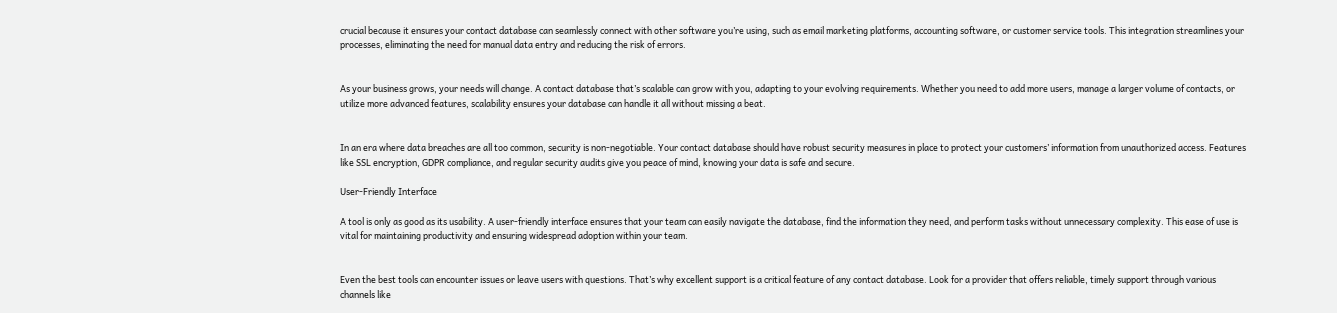crucial because it ensures your contact database can seamlessly connect with other software you’re using, such as email marketing platforms, accounting software, or customer service tools. This integration streamlines your processes, eliminating the need for manual data entry and reducing the risk of errors.


As your business grows, your needs will change. A contact database that’s scalable can grow with you, adapting to your evolving requirements. Whether you need to add more users, manage a larger volume of contacts, or utilize more advanced features, scalability ensures your database can handle it all without missing a beat.


In an era where data breaches are all too common, security is non-negotiable. Your contact database should have robust security measures in place to protect your customers’ information from unauthorized access. Features like SSL encryption, GDPR compliance, and regular security audits give you peace of mind, knowing your data is safe and secure.

User-Friendly Interface

A tool is only as good as its usability. A user-friendly interface ensures that your team can easily navigate the database, find the information they need, and perform tasks without unnecessary complexity. This ease of use is vital for maintaining productivity and ensuring widespread adoption within your team.


Even the best tools can encounter issues or leave users with questions. That’s why excellent support is a critical feature of any contact database. Look for a provider that offers reliable, timely support through various channels like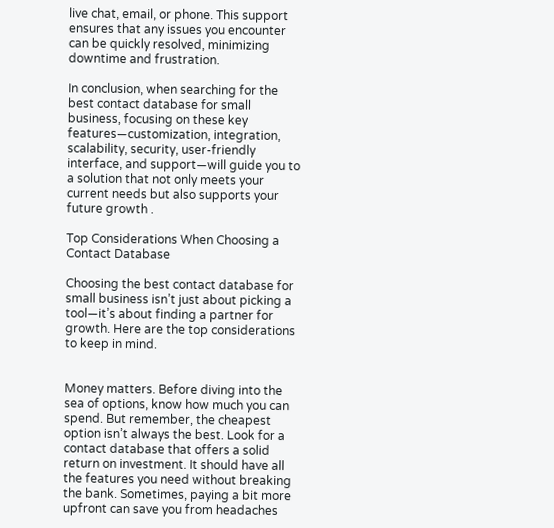live chat, email, or phone. This support ensures that any issues you encounter can be quickly resolved, minimizing downtime and frustration.

In conclusion, when searching for the best contact database for small business, focusing on these key features—customization, integration, scalability, security, user-friendly interface, and support—will guide you to a solution that not only meets your current needs but also supports your future growth .

Top Considerations When Choosing a Contact Database

Choosing the best contact database for small business isn’t just about picking a tool—it’s about finding a partner for growth. Here are the top considerations to keep in mind.


Money matters. Before diving into the sea of options, know how much you can spend. But remember, the cheapest option isn’t always the best. Look for a contact database that offers a solid return on investment. It should have all the features you need without breaking the bank. Sometimes, paying a bit more upfront can save you from headaches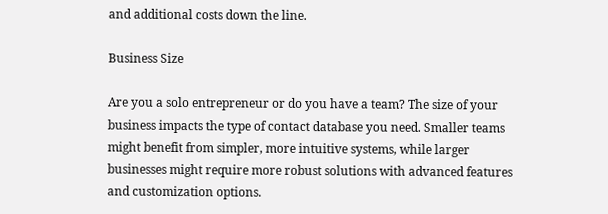and additional costs down the line.

Business Size

Are you a solo entrepreneur or do you have a team? The size of your business impacts the type of contact database you need. Smaller teams might benefit from simpler, more intuitive systems, while larger businesses might require more robust solutions with advanced features and customization options.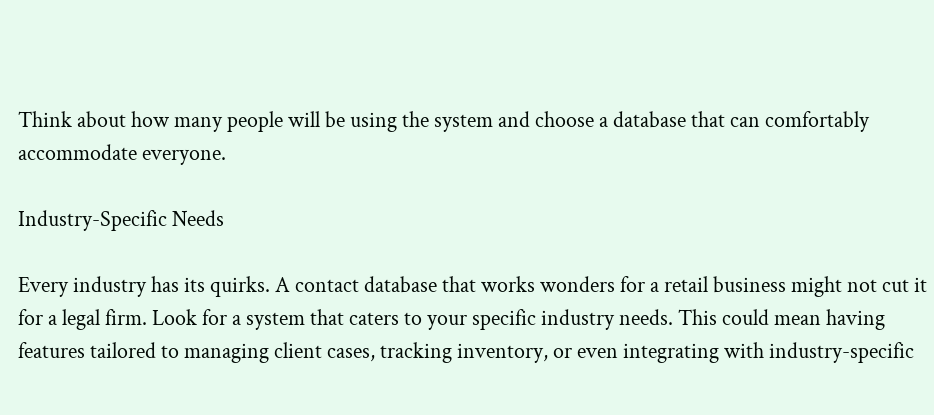Think about how many people will be using the system and choose a database that can comfortably accommodate everyone.

Industry-Specific Needs

Every industry has its quirks. A contact database that works wonders for a retail business might not cut it for a legal firm. Look for a system that caters to your specific industry needs. This could mean having features tailored to managing client cases, tracking inventory, or even integrating with industry-specific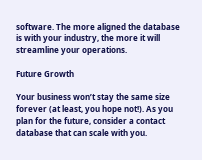software. The more aligned the database is with your industry, the more it will streamline your operations.

Future Growth

Your business won’t stay the same size forever (at least, you hope not!). As you plan for the future, consider a contact database that can scale with you.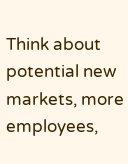Think about potential new markets, more employees,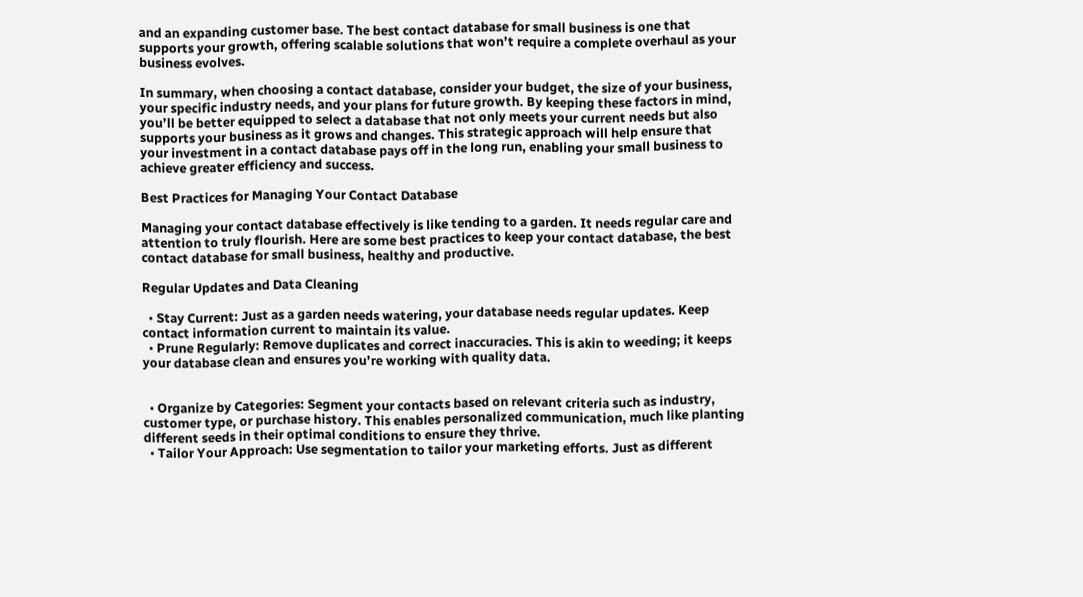and an expanding customer base. The best contact database for small business is one that supports your growth, offering scalable solutions that won’t require a complete overhaul as your business evolves.

In summary, when choosing a contact database, consider your budget, the size of your business, your specific industry needs, and your plans for future growth. By keeping these factors in mind, you’ll be better equipped to select a database that not only meets your current needs but also supports your business as it grows and changes. This strategic approach will help ensure that your investment in a contact database pays off in the long run, enabling your small business to achieve greater efficiency and success.

Best Practices for Managing Your Contact Database

Managing your contact database effectively is like tending to a garden. It needs regular care and attention to truly flourish. Here are some best practices to keep your contact database, the best contact database for small business, healthy and productive.

Regular Updates and Data Cleaning

  • Stay Current: Just as a garden needs watering, your database needs regular updates. Keep contact information current to maintain its value.
  • Prune Regularly: Remove duplicates and correct inaccuracies. This is akin to weeding; it keeps your database clean and ensures you’re working with quality data.


  • Organize by Categories: Segment your contacts based on relevant criteria such as industry, customer type, or purchase history. This enables personalized communication, much like planting different seeds in their optimal conditions to ensure they thrive.
  • Tailor Your Approach: Use segmentation to tailor your marketing efforts. Just as different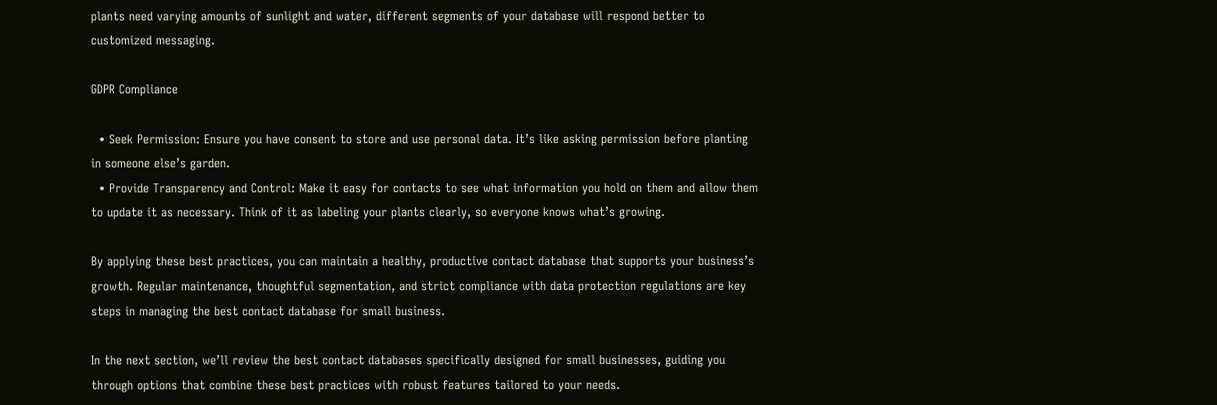plants need varying amounts of sunlight and water, different segments of your database will respond better to customized messaging.

GDPR Compliance

  • Seek Permission: Ensure you have consent to store and use personal data. It’s like asking permission before planting in someone else’s garden.
  • Provide Transparency and Control: Make it easy for contacts to see what information you hold on them and allow them to update it as necessary. Think of it as labeling your plants clearly, so everyone knows what’s growing.

By applying these best practices, you can maintain a healthy, productive contact database that supports your business’s growth. Regular maintenance, thoughtful segmentation, and strict compliance with data protection regulations are key steps in managing the best contact database for small business.

In the next section, we’ll review the best contact databases specifically designed for small businesses, guiding you through options that combine these best practices with robust features tailored to your needs.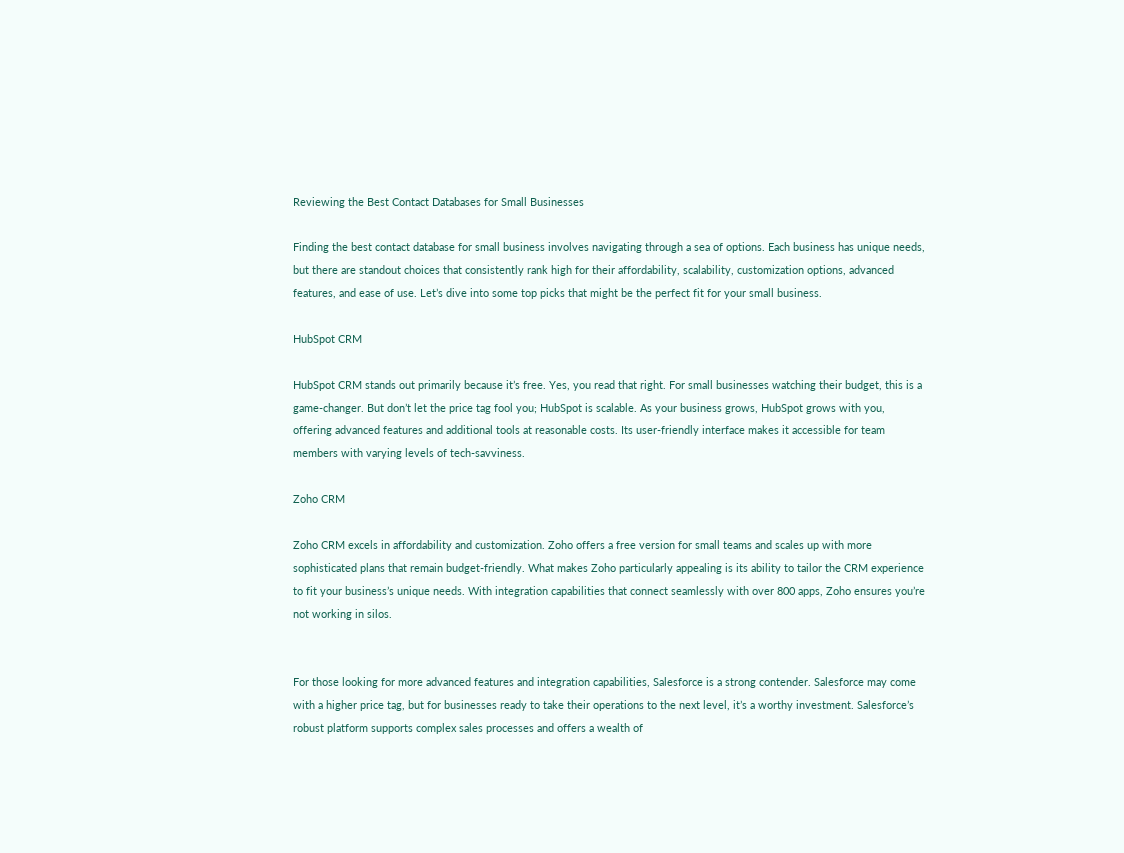Reviewing the Best Contact Databases for Small Businesses

Finding the best contact database for small business involves navigating through a sea of options. Each business has unique needs, but there are standout choices that consistently rank high for their affordability, scalability, customization options, advanced features, and ease of use. Let’s dive into some top picks that might be the perfect fit for your small business.

HubSpot CRM

HubSpot CRM stands out primarily because it’s free. Yes, you read that right. For small businesses watching their budget, this is a game-changer. But don’t let the price tag fool you; HubSpot is scalable. As your business grows, HubSpot grows with you, offering advanced features and additional tools at reasonable costs. Its user-friendly interface makes it accessible for team members with varying levels of tech-savviness.

Zoho CRM

Zoho CRM excels in affordability and customization. Zoho offers a free version for small teams and scales up with more sophisticated plans that remain budget-friendly. What makes Zoho particularly appealing is its ability to tailor the CRM experience to fit your business’s unique needs. With integration capabilities that connect seamlessly with over 800 apps, Zoho ensures you’re not working in silos.


For those looking for more advanced features and integration capabilities, Salesforce is a strong contender. Salesforce may come with a higher price tag, but for businesses ready to take their operations to the next level, it’s a worthy investment. Salesforce’s robust platform supports complex sales processes and offers a wealth of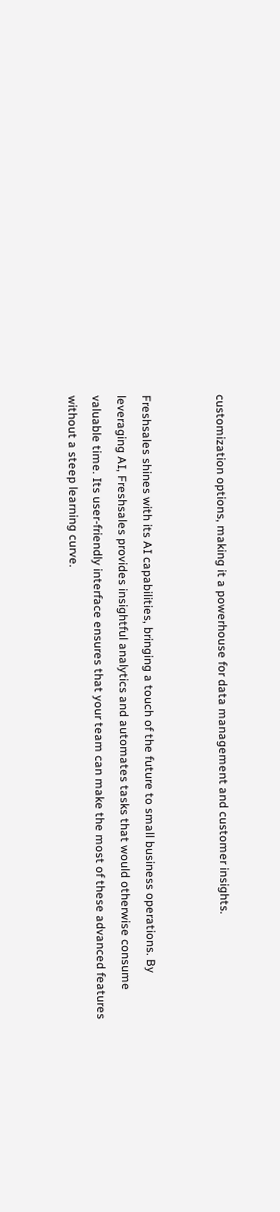customization options, making it a powerhouse for data management and customer insights.


Freshsales shines with its AI capabilities, bringing a touch of the future to small business operations. By leveraging AI, Freshsales provides insightful analytics and automates tasks that would otherwise consume valuable time. Its user-friendly interface ensures that your team can make the most of these advanced features without a steep learning curve.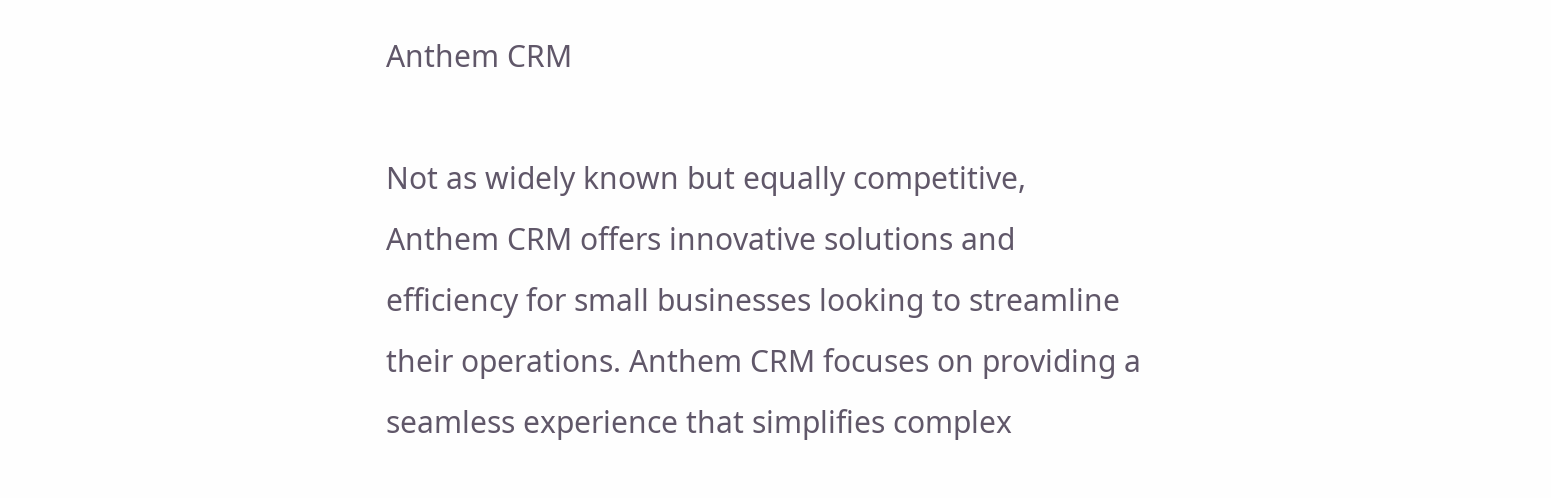Anthem CRM

Not as widely known but equally competitive, Anthem CRM offers innovative solutions and efficiency for small businesses looking to streamline their operations. Anthem CRM focuses on providing a seamless experience that simplifies complex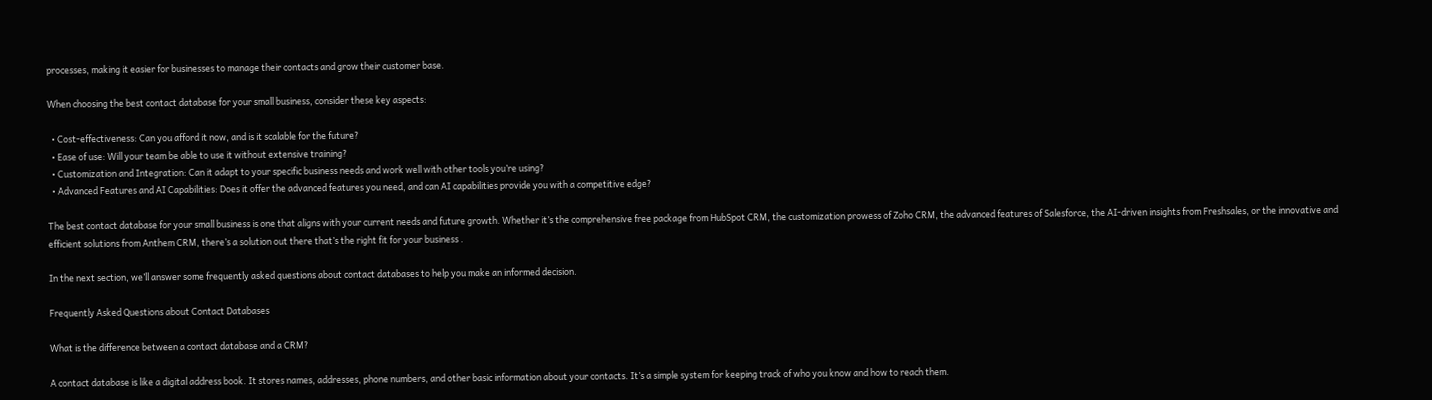processes, making it easier for businesses to manage their contacts and grow their customer base.

When choosing the best contact database for your small business, consider these key aspects:

  • Cost-effectiveness: Can you afford it now, and is it scalable for the future?
  • Ease of use: Will your team be able to use it without extensive training?
  • Customization and Integration: Can it adapt to your specific business needs and work well with other tools you’re using?
  • Advanced Features and AI Capabilities: Does it offer the advanced features you need, and can AI capabilities provide you with a competitive edge?

The best contact database for your small business is one that aligns with your current needs and future growth. Whether it’s the comprehensive free package from HubSpot CRM, the customization prowess of Zoho CRM, the advanced features of Salesforce, the AI-driven insights from Freshsales, or the innovative and efficient solutions from Anthem CRM, there’s a solution out there that’s the right fit for your business .

In the next section, we’ll answer some frequently asked questions about contact databases to help you make an informed decision.

Frequently Asked Questions about Contact Databases

What is the difference between a contact database and a CRM?

A contact database is like a digital address book. It stores names, addresses, phone numbers, and other basic information about your contacts. It’s a simple system for keeping track of who you know and how to reach them.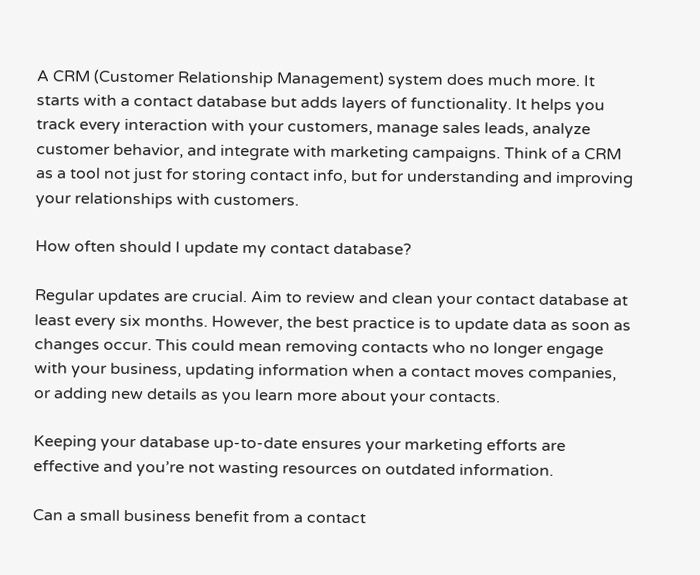A CRM (Customer Relationship Management) system does much more. It starts with a contact database but adds layers of functionality. It helps you track every interaction with your customers, manage sales leads, analyze customer behavior, and integrate with marketing campaigns. Think of a CRM as a tool not just for storing contact info, but for understanding and improving your relationships with customers.

How often should I update my contact database?

Regular updates are crucial. Aim to review and clean your contact database at least every six months. However, the best practice is to update data as soon as changes occur. This could mean removing contacts who no longer engage with your business, updating information when a contact moves companies, or adding new details as you learn more about your contacts.

Keeping your database up-to-date ensures your marketing efforts are effective and you’re not wasting resources on outdated information.

Can a small business benefit from a contact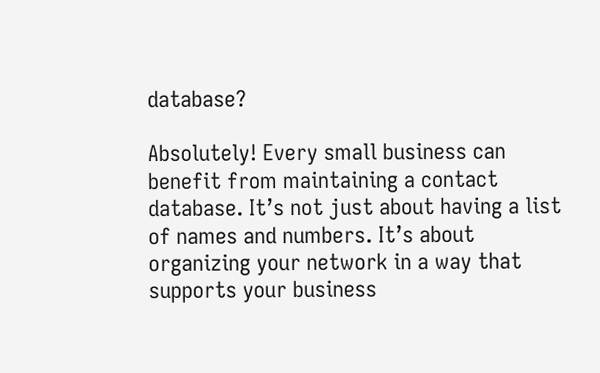database?

Absolutely! Every small business can benefit from maintaining a contact database. It’s not just about having a list of names and numbers. It’s about organizing your network in a way that supports your business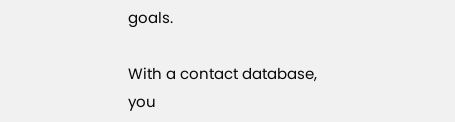goals.

With a contact database, you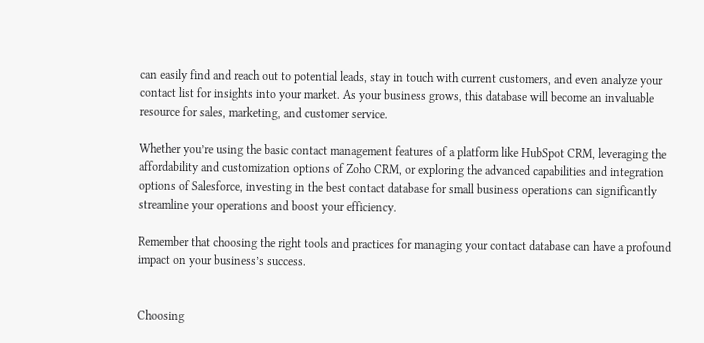can easily find and reach out to potential leads, stay in touch with current customers, and even analyze your contact list for insights into your market. As your business grows, this database will become an invaluable resource for sales, marketing, and customer service.

Whether you’re using the basic contact management features of a platform like HubSpot CRM, leveraging the affordability and customization options of Zoho CRM, or exploring the advanced capabilities and integration options of Salesforce, investing in the best contact database for small business operations can significantly streamline your operations and boost your efficiency.

Remember that choosing the right tools and practices for managing your contact database can have a profound impact on your business’s success.


Choosing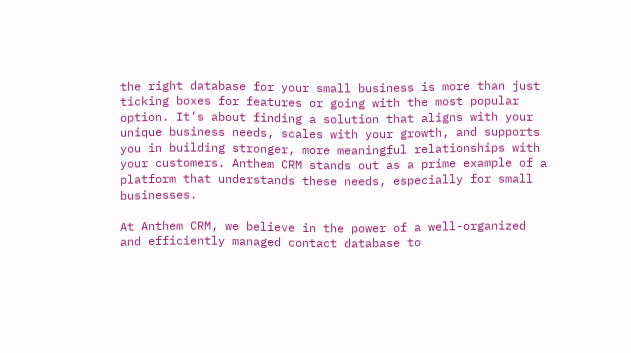the right database for your small business is more than just ticking boxes for features or going with the most popular option. It’s about finding a solution that aligns with your unique business needs, scales with your growth, and supports you in building stronger, more meaningful relationships with your customers. Anthem CRM stands out as a prime example of a platform that understands these needs, especially for small businesses.

At Anthem CRM, we believe in the power of a well-organized and efficiently managed contact database to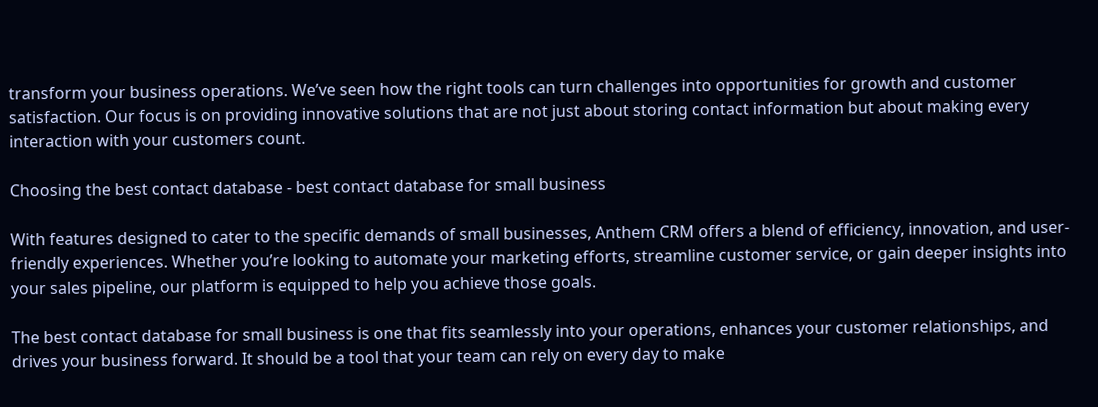transform your business operations. We’ve seen how the right tools can turn challenges into opportunities for growth and customer satisfaction. Our focus is on providing innovative solutions that are not just about storing contact information but about making every interaction with your customers count.

Choosing the best contact database - best contact database for small business

With features designed to cater to the specific demands of small businesses, Anthem CRM offers a blend of efficiency, innovation, and user-friendly experiences. Whether you’re looking to automate your marketing efforts, streamline customer service, or gain deeper insights into your sales pipeline, our platform is equipped to help you achieve those goals.

The best contact database for small business is one that fits seamlessly into your operations, enhances your customer relationships, and drives your business forward. It should be a tool that your team can rely on every day to make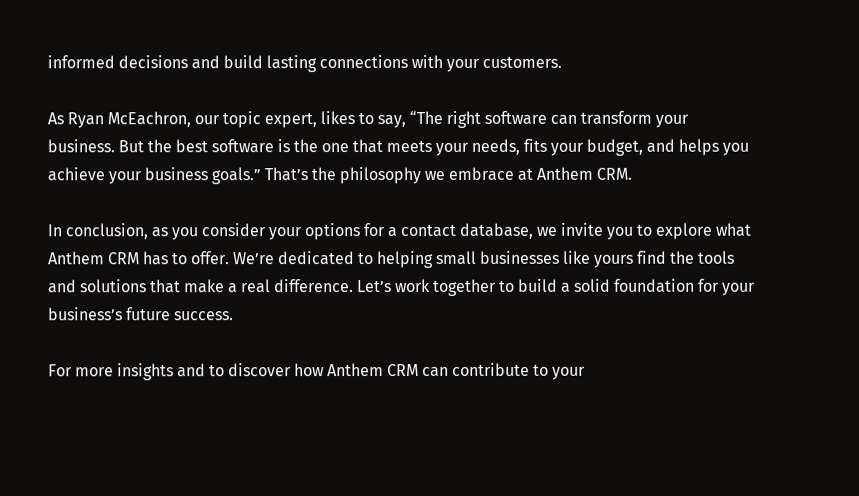informed decisions and build lasting connections with your customers.

As Ryan McEachron, our topic expert, likes to say, “The right software can transform your business. But the best software is the one that meets your needs, fits your budget, and helps you achieve your business goals.” That’s the philosophy we embrace at Anthem CRM.

In conclusion, as you consider your options for a contact database, we invite you to explore what Anthem CRM has to offer. We’re dedicated to helping small businesses like yours find the tools and solutions that make a real difference. Let’s work together to build a solid foundation for your business’s future success.

For more insights and to discover how Anthem CRM can contribute to your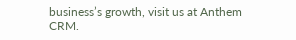business’s growth, visit us at Anthem CRM.